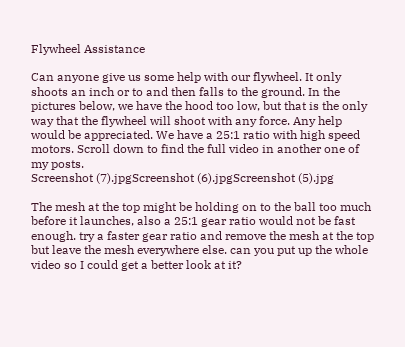Flywheel Assistance

Can anyone give us some help with our flywheel. It only shoots an inch or to and then falls to the ground. In the pictures below, we have the hood too low, but that is the only way that the flywheel will shoot with any force. Any help would be appreciated. We have a 25:1 ratio with high speed motors. Scroll down to find the full video in another one of my posts.
Screenshot (7).jpgScreenshot (6).jpgScreenshot (5).jpg

The mesh at the top might be holding on to the ball too much before it launches, also a 25:1 gear ratio would not be fast enough. try a faster gear ratio and remove the mesh at the top but leave the mesh everywhere else. can you put up the whole video so I could get a better look at it?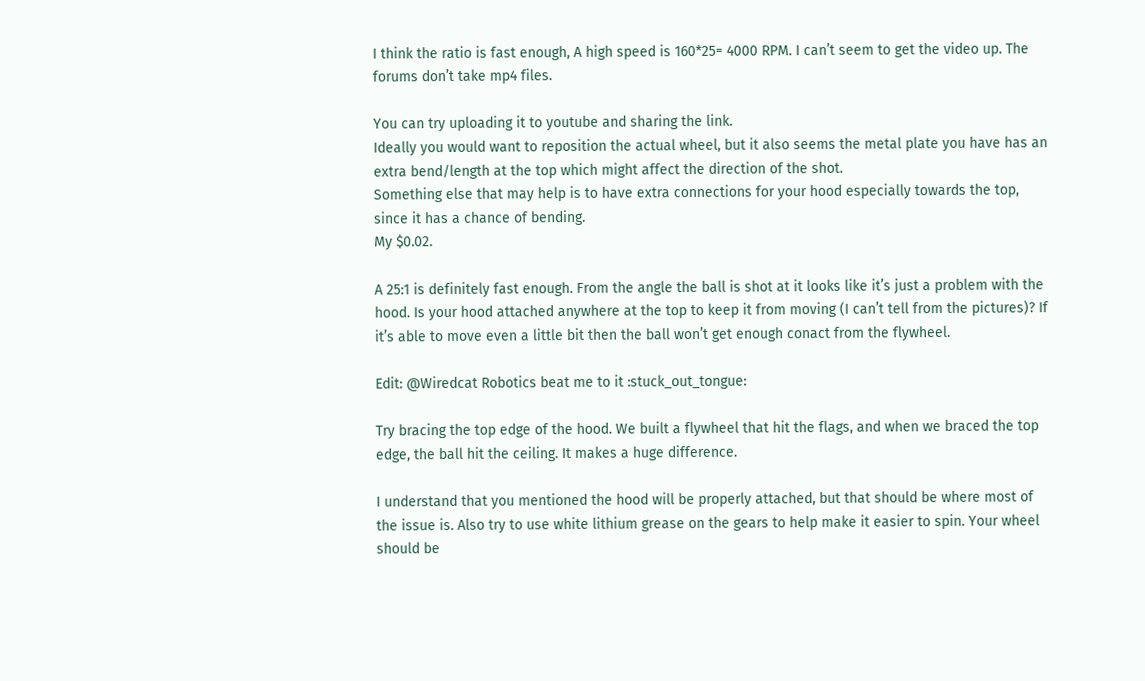I think the ratio is fast enough, A high speed is 160*25= 4000 RPM. I can’t seem to get the video up. The forums don’t take mp4 files.

You can try uploading it to youtube and sharing the link.
Ideally you would want to reposition the actual wheel, but it also seems the metal plate you have has an extra bend/length at the top which might affect the direction of the shot.
Something else that may help is to have extra connections for your hood especially towards the top, since it has a chance of bending.
My $0.02.

A 25:1 is definitely fast enough. From the angle the ball is shot at it looks like it’s just a problem with the hood. Is your hood attached anywhere at the top to keep it from moving (I can’t tell from the pictures)? If it’s able to move even a little bit then the ball won’t get enough conact from the flywheel.

Edit: @Wiredcat Robotics beat me to it :stuck_out_tongue:

Try bracing the top edge of the hood. We built a flywheel that hit the flags, and when we braced the top edge, the ball hit the ceiling. It makes a huge difference.

I understand that you mentioned the hood will be properly attached, but that should be where most of the issue is. Also try to use white lithium grease on the gears to help make it easier to spin. Your wheel should be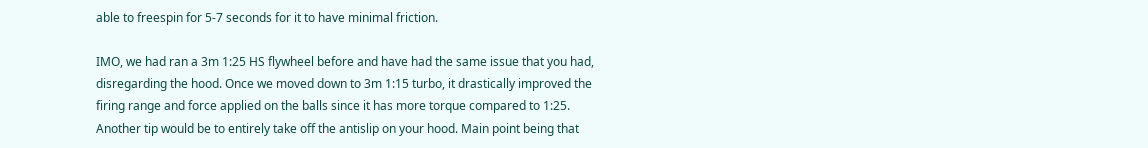able to freespin for 5-7 seconds for it to have minimal friction.

IMO, we had ran a 3m 1:25 HS flywheel before and have had the same issue that you had, disregarding the hood. Once we moved down to 3m 1:15 turbo, it drastically improved the firing range and force applied on the balls since it has more torque compared to 1:25. Another tip would be to entirely take off the antislip on your hood. Main point being that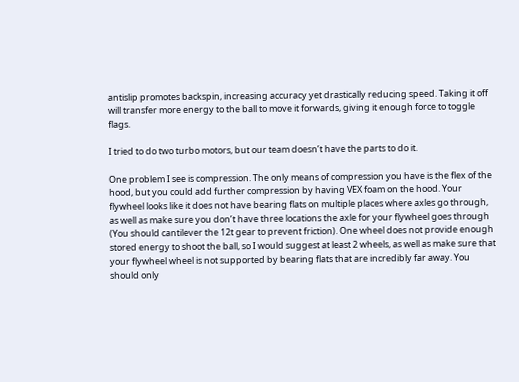antislip promotes backspin, increasing accuracy yet drastically reducing speed. Taking it off will transfer more energy to the ball to move it forwards, giving it enough force to toggle flags.

I tried to do two turbo motors, but our team doesn’t have the parts to do it.

One problem I see is compression. The only means of compression you have is the flex of the hood, but you could add further compression by having VEX foam on the hood. Your flywheel looks like it does not have bearing flats on multiple places where axles go through, as well as make sure you don’t have three locations the axle for your flywheel goes through (You should cantilever the 12t gear to prevent friction). One wheel does not provide enough stored energy to shoot the ball, so I would suggest at least 2 wheels, as well as make sure that your flywheel wheel is not supported by bearing flats that are incredibly far away. You should only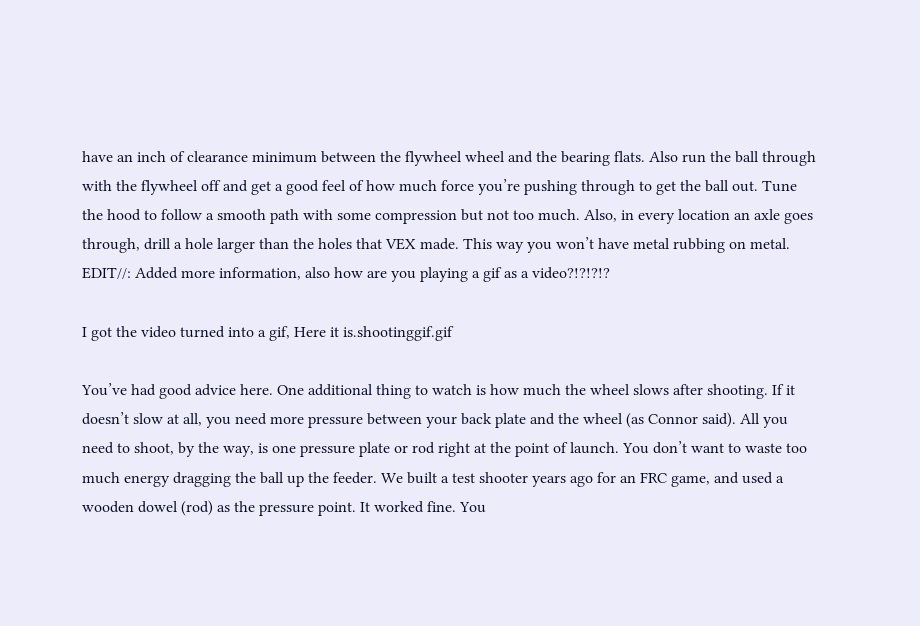have an inch of clearance minimum between the flywheel wheel and the bearing flats. Also run the ball through with the flywheel off and get a good feel of how much force you’re pushing through to get the ball out. Tune the hood to follow a smooth path with some compression but not too much. Also, in every location an axle goes through, drill a hole larger than the holes that VEX made. This way you won’t have metal rubbing on metal.
EDIT//: Added more information, also how are you playing a gif as a video?!?!?!?

I got the video turned into a gif, Here it is.shootinggif.gif

You’ve had good advice here. One additional thing to watch is how much the wheel slows after shooting. If it doesn’t slow at all, you need more pressure between your back plate and the wheel (as Connor said). All you need to shoot, by the way, is one pressure plate or rod right at the point of launch. You don’t want to waste too much energy dragging the ball up the feeder. We built a test shooter years ago for an FRC game, and used a wooden dowel (rod) as the pressure point. It worked fine. You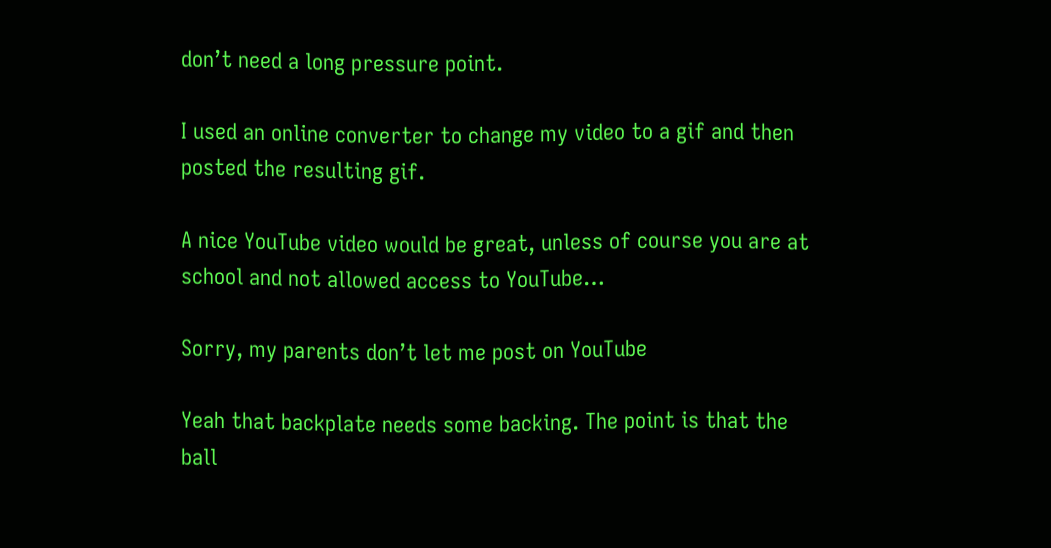don’t need a long pressure point.

I used an online converter to change my video to a gif and then posted the resulting gif.

A nice YouTube video would be great, unless of course you are at school and not allowed access to YouTube…

Sorry, my parents don’t let me post on YouTube

Yeah that backplate needs some backing. The point is that the ball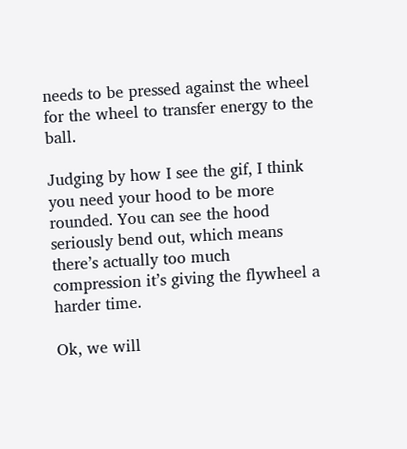needs to be pressed against the wheel for the wheel to transfer energy to the ball.

Judging by how I see the gif, I think you need your hood to be more rounded. You can see the hood seriously bend out, which means there’s actually too much compression it’s giving the flywheel a harder time.

Ok, we will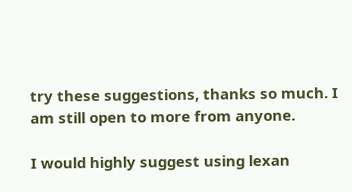try these suggestions, thanks so much. I am still open to more from anyone.

I would highly suggest using lexan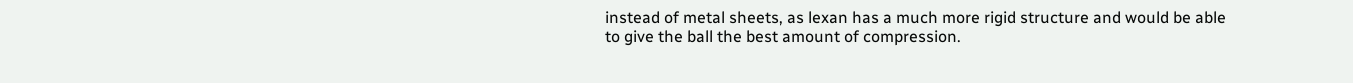instead of metal sheets, as lexan has a much more rigid structure and would be able to give the ball the best amount of compression.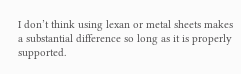I don’t think using lexan or metal sheets makes a substantial difference so long as it is properly supported.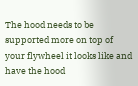The hood needs to be supported more on top of your flywheel it looks like and have the hood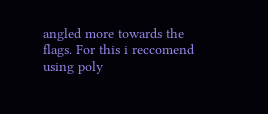angled more towards the flags. For this i reccomend using poly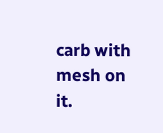carb with mesh on it.